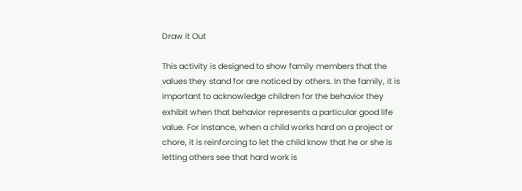Draw it Out

This activity is designed to show family members that the values they stand for are noticed by others. In the family, it is important to acknowledge children for the behavior they exhibit when that behavior represents a particular good life value. For instance, when a child works hard on a project or chore, it is reinforcing to let the child know that he or she is letting others see that hard work is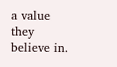a value they believe in.